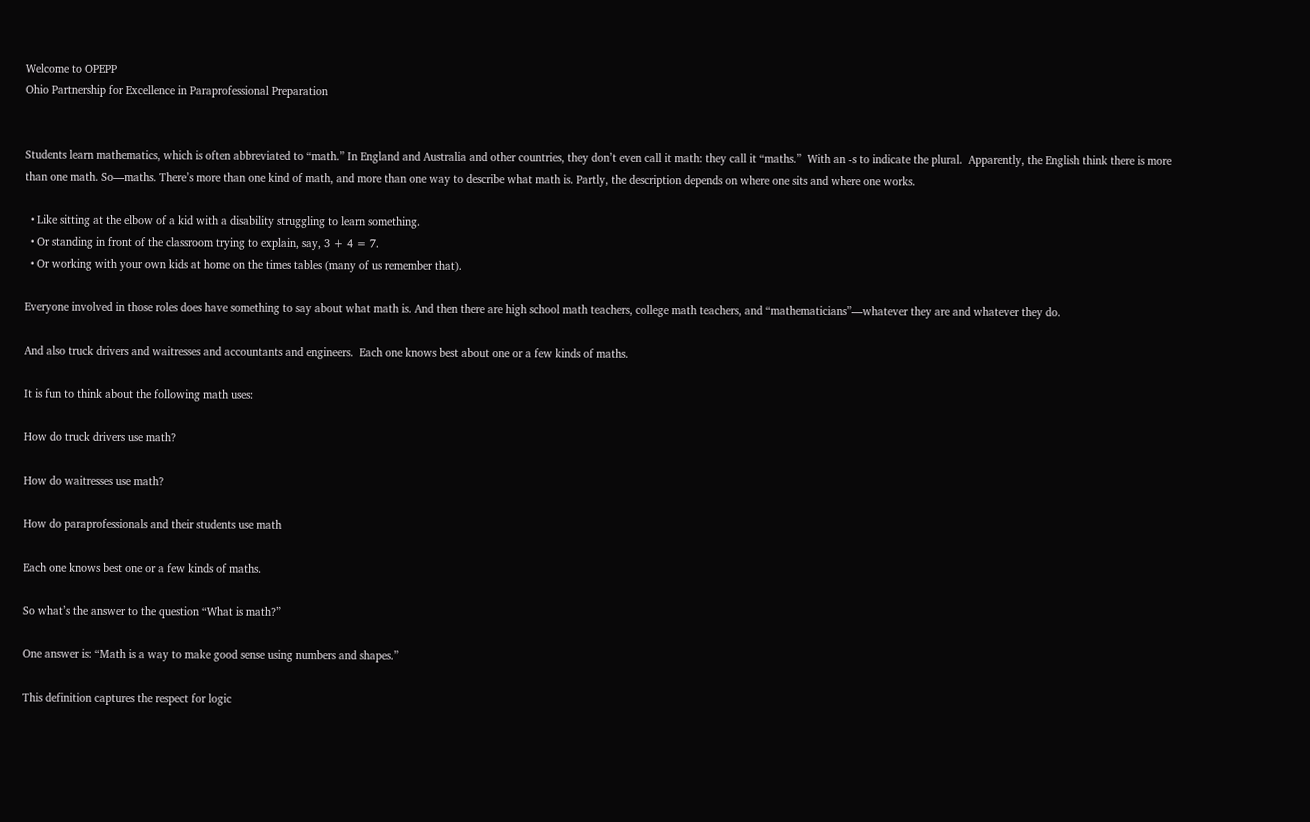Welcome to OPEPP
Ohio Partnership for Excellence in Paraprofessional Preparation


Students learn mathematics, which is often abbreviated to “math.” In England and Australia and other countries, they don’t even call it math: they call it “maths.”  With an -s to indicate the plural.  Apparently, the English think there is more than one math. So—maths. There’s more than one kind of math, and more than one way to describe what math is. Partly, the description depends on where one sits and where one works.

  • Like sitting at the elbow of a kid with a disability struggling to learn something.
  • Or standing in front of the classroom trying to explain, say, 3 + 4 = 7.
  • Or working with your own kids at home on the times tables (many of us remember that).

Everyone involved in those roles does have something to say about what math is. And then there are high school math teachers, college math teachers, and “mathematicians”—whatever they are and whatever they do.

And also truck drivers and waitresses and accountants and engineers.  Each one knows best about one or a few kinds of maths.

It is fun to think about the following math uses:

How do truck drivers use math?

How do waitresses use math?

How do paraprofessionals and their students use math

Each one knows best one or a few kinds of maths.

So what’s the answer to the question “What is math?”

One answer is: “Math is a way to make good sense using numbers and shapes.”

This definition captures the respect for logic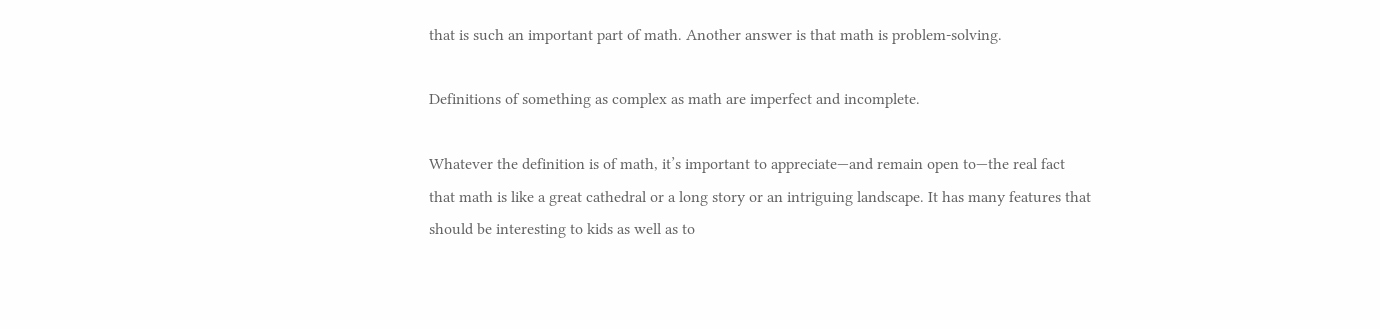that is such an important part of math. Another answer is that math is problem-solving.

Definitions of something as complex as math are imperfect and incomplete.

Whatever the definition is of math, it’s important to appreciate—and remain open to—the real fact that math is like a great cathedral or a long story or an intriguing landscape. It has many features that should be interesting to kids as well as to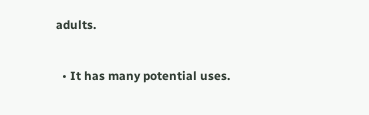adults.

  • It has many potential uses.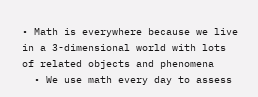• Math is everywhere because we live in a 3-dimensional world with lots of related objects and phenomena
  • We use math every day to assess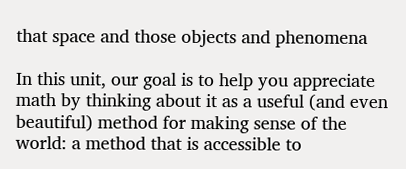that space and those objects and phenomena

In this unit, our goal is to help you appreciate math by thinking about it as a useful (and even beautiful) method for making sense of the world: a method that is accessible to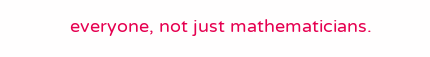everyone, not just mathematicians.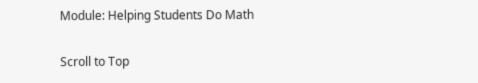Module: Helping Students Do Math

Scroll to Top